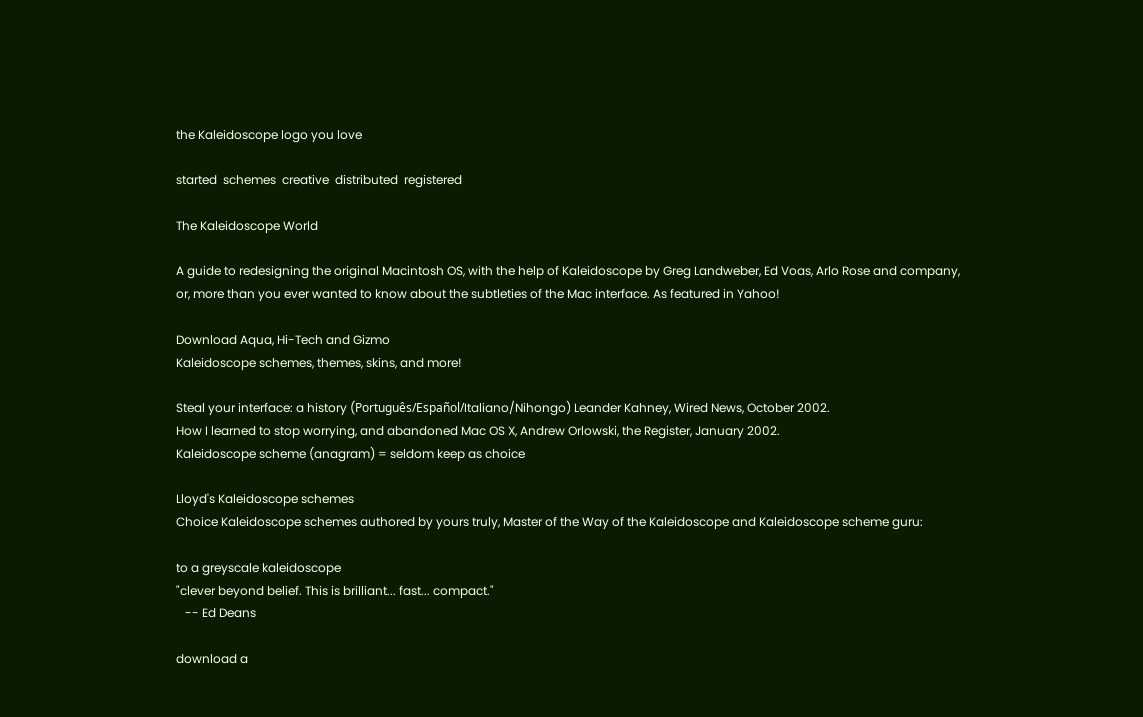the Kaleidoscope logo you love

started  schemes  creative  distributed  registered

The Kaleidoscope World

A guide to redesigning the original Macintosh OS, with the help of Kaleidoscope by Greg Landweber, Ed Voas, Arlo Rose and company,
or, more than you ever wanted to know about the subtleties of the Mac interface. As featured in Yahoo!

Download Aqua, Hi-Tech and Gizmo
Kaleidoscope schemes, themes, skins, and more!

Steal your interface: a history (Português/Español/Italiano/Nihongo) Leander Kahney, Wired News, October 2002.
How I learned to stop worrying, and abandoned Mac OS X, Andrew Orlowski, the Register, January 2002.
Kaleidoscope scheme (anagram) = seldom keep as choice

Lloyd's Kaleidoscope schemes
Choice Kaleidoscope schemes authored by yours truly, Master of the Way of the Kaleidoscope and Kaleidoscope scheme guru:

to a greyscale kaleidoscope
"clever beyond belief. This is brilliant... fast... compact."
   -- Ed Deans

download a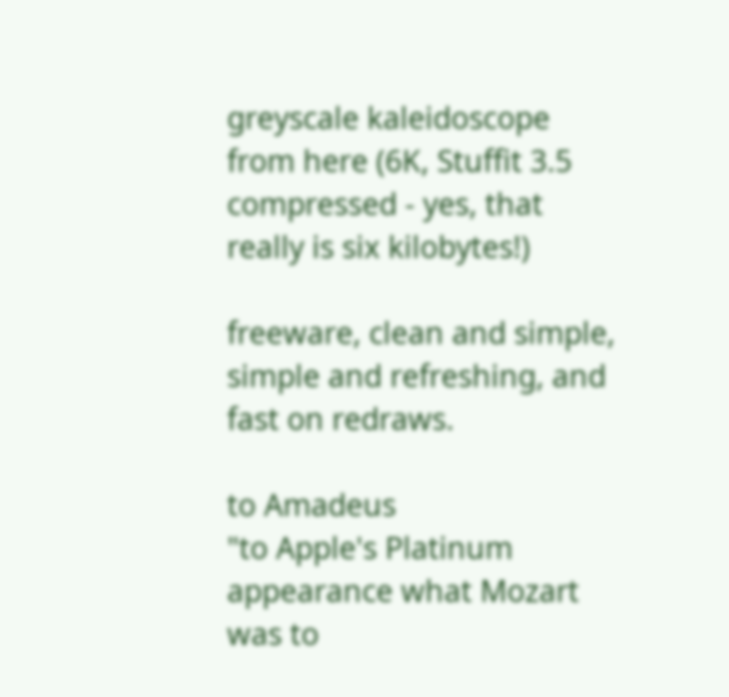greyscale kaleidoscope from here (6K, Stuffit 3.5 compressed - yes, that really is six kilobytes!)

freeware, clean and simple, simple and refreshing, and fast on redraws.

to Amadeus
"to Apple's Platinum appearance what Mozart was to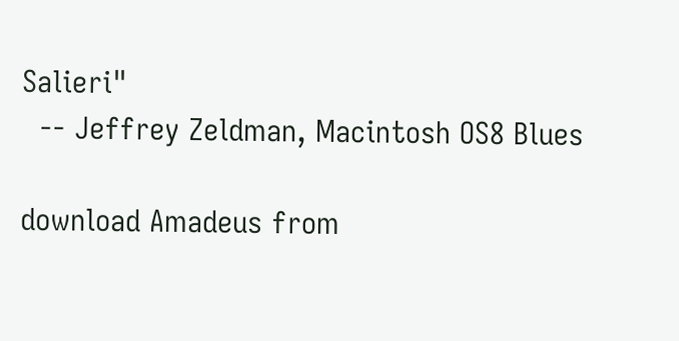Salieri"
  -- Jeffrey Zeldman, Macintosh OS8 Blues

download Amadeus from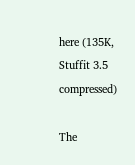here (135K, Stuffit 3.5 compressed)

The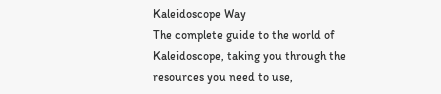Kaleidoscope Way
The complete guide to the world of Kaleidoscope, taking you through the resources you need to use,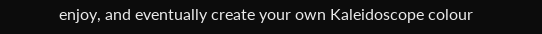enjoy, and eventually create your own Kaleidoscope colour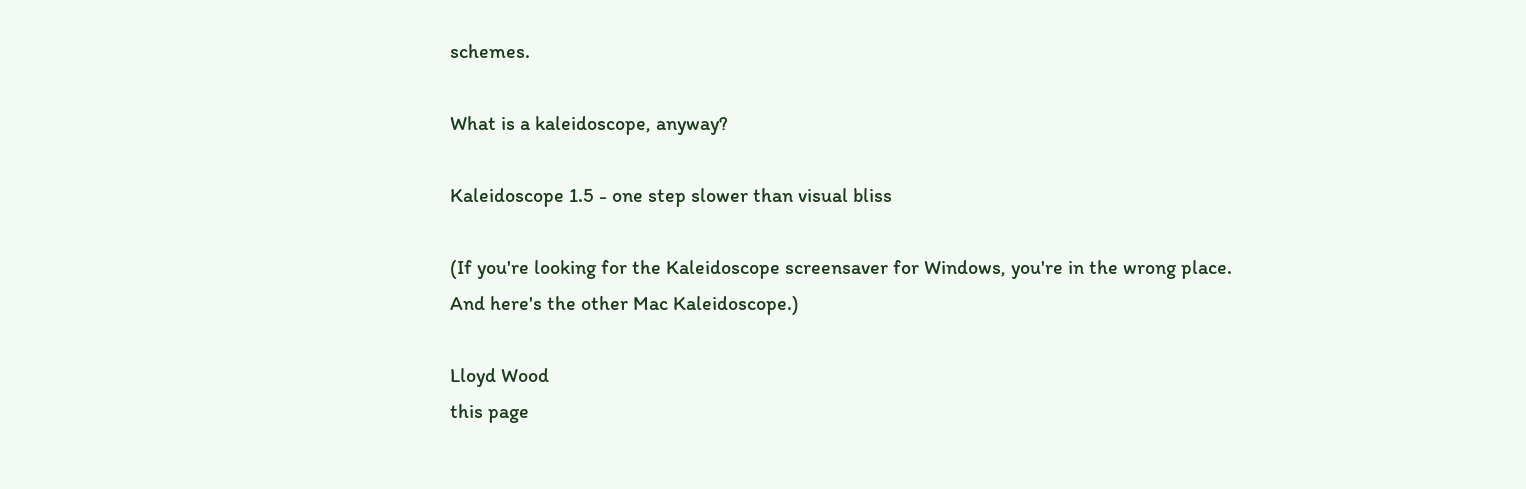schemes.

What is a kaleidoscope, anyway?

Kaleidoscope 1.5 - one step slower than visual bliss

(If you're looking for the Kaleidoscope screensaver for Windows, you're in the wrong place.
And here's the other Mac Kaleidoscope.)

Lloyd Wood
this page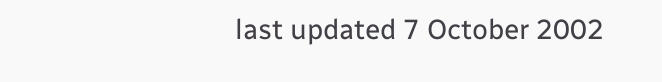last updated 7 October 2002